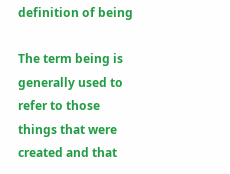definition of being

The term being is generally used to refer to those things that were created and that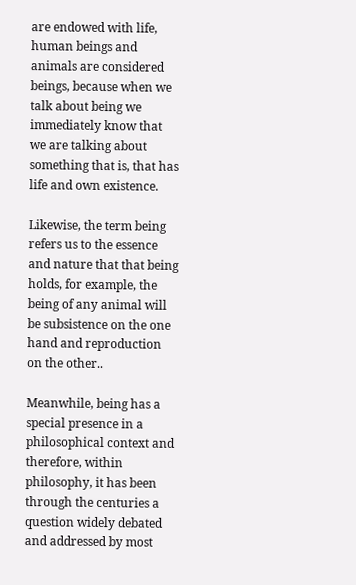are endowed with life, human beings and animals are considered beings, because when we talk about being we immediately know that we are talking about something that is, that has life and own existence.

Likewise, the term being refers us to the essence and nature that that being holds, for example, the being of any animal will be subsistence on the one hand and reproduction on the other..

Meanwhile, being has a special presence in a philosophical context and therefore, within philosophy, it has been through the centuries a question widely debated and addressed by most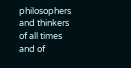philosophers and thinkers of all times and of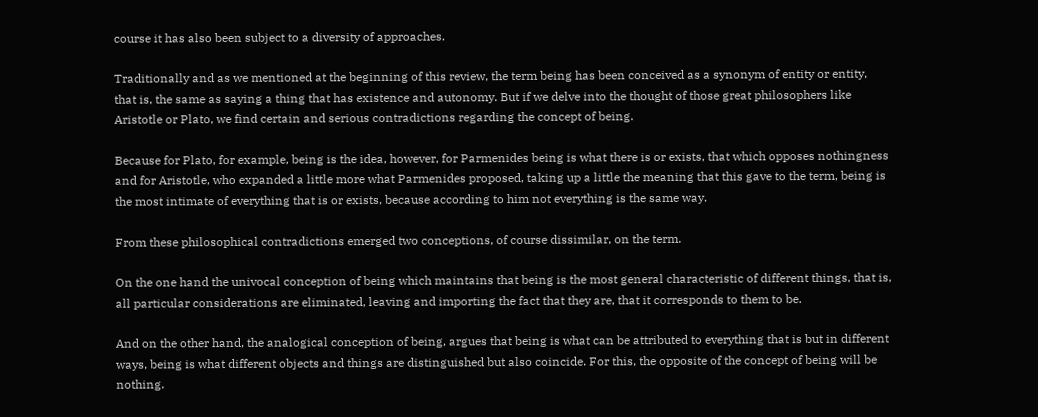course it has also been subject to a diversity of approaches.

Traditionally and as we mentioned at the beginning of this review, the term being has been conceived as a synonym of entity or entity, that is, the same as saying a thing that has existence and autonomy. But if we delve into the thought of those great philosophers like Aristotle or Plato, we find certain and serious contradictions regarding the concept of being.

Because for Plato, for example, being is the idea, however, for Parmenides being is what there is or exists, that which opposes nothingness and for Aristotle, who expanded a little more what Parmenides proposed, taking up a little the meaning that this gave to the term, being is the most intimate of everything that is or exists, because according to him not everything is the same way.

From these philosophical contradictions emerged two conceptions, of course dissimilar, on the term.

On the one hand the univocal conception of being which maintains that being is the most general characteristic of different things, that is, all particular considerations are eliminated, leaving and importing the fact that they are, that it corresponds to them to be.

And on the other hand, the analogical conception of being, argues that being is what can be attributed to everything that is but in different ways, being is what different objects and things are distinguished but also coincide. For this, the opposite of the concept of being will be nothing.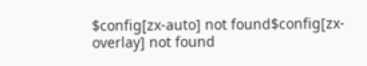$config[zx-auto] not found$config[zx-overlay] not found